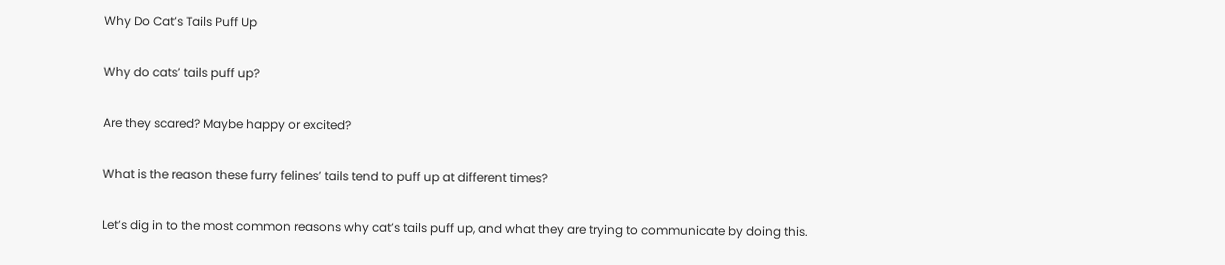Why Do Cat’s Tails Puff Up

Why do cats’ tails puff up?

Are they scared? Maybe happy or excited?

What is the reason these furry felines’ tails tend to puff up at different times?

Let’s dig in to the most common reasons why cat’s tails puff up, and what they are trying to communicate by doing this.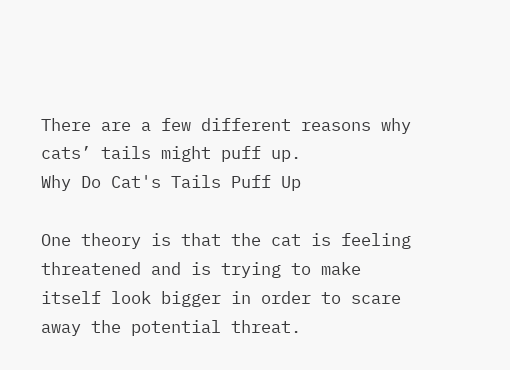There are a few different reasons why cats’ tails might puff up.
Why Do Cat's Tails Puff Up

One theory is that the cat is feeling threatened and is trying to make itself look bigger in order to scare away the potential threat.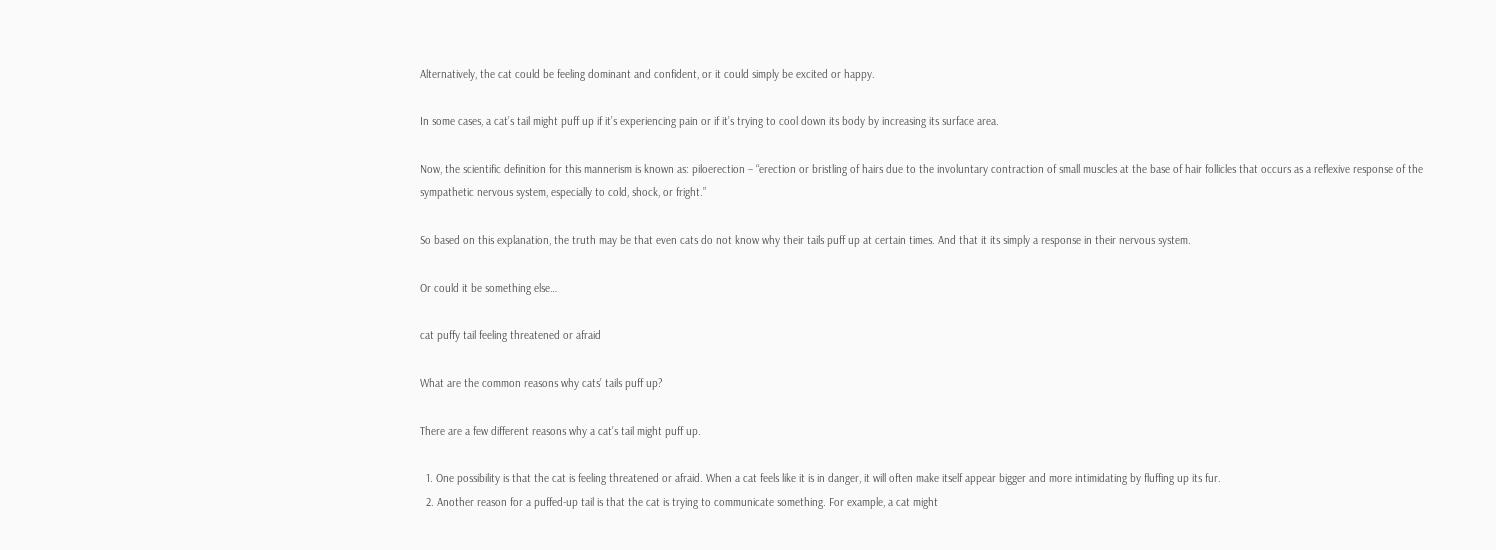Alternatively, the cat could be feeling dominant and confident, or it could simply be excited or happy.

In some cases, a cat’s tail might puff up if it’s experiencing pain or if it’s trying to cool down its body by increasing its surface area.

Now, the scientific definition for this mannerism is known as: piloerection – “erection or bristling of hairs due to the involuntary contraction of small muscles at the base of hair follicles that occurs as a reflexive response of the sympathetic nervous system, especially to cold, shock, or fright.”

So based on this explanation, the truth may be that even cats do not know why their tails puff up at certain times. And that it its simply a response in their nervous system.

Or could it be something else…

cat puffy tail feeling threatened or afraid

What are the common reasons why cats’ tails puff up?

There are a few different reasons why a cat’s tail might puff up.

  1. One possibility is that the cat is feeling threatened or afraid. When a cat feels like it is in danger, it will often make itself appear bigger and more intimidating by fluffing up its fur.
  2. Another reason for a puffed-up tail is that the cat is trying to communicate something. For example, a cat might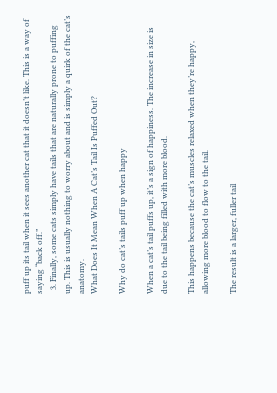puff up its tail when it sees another cat that it doesn’t like. This is a way of saying “back off.”
  3. Finally, some cats simply have tails that are naturally prone to puffing up. This is usually nothing to worry about and is simply a quirk of the cat’s anatomy.
What Does It Mean When A Cat’s Tail Is Puffed Out?

Why do cat’s tails puff up when happy

When a cat’s tail puffs up, it’s a sign of happiness. The increase in size is due to the tail being filled with more blood.

This happens because the cat’s muscles relaxed when they’re happy, allowing more blood to flow to the tail.

The result is a larger, fuller tail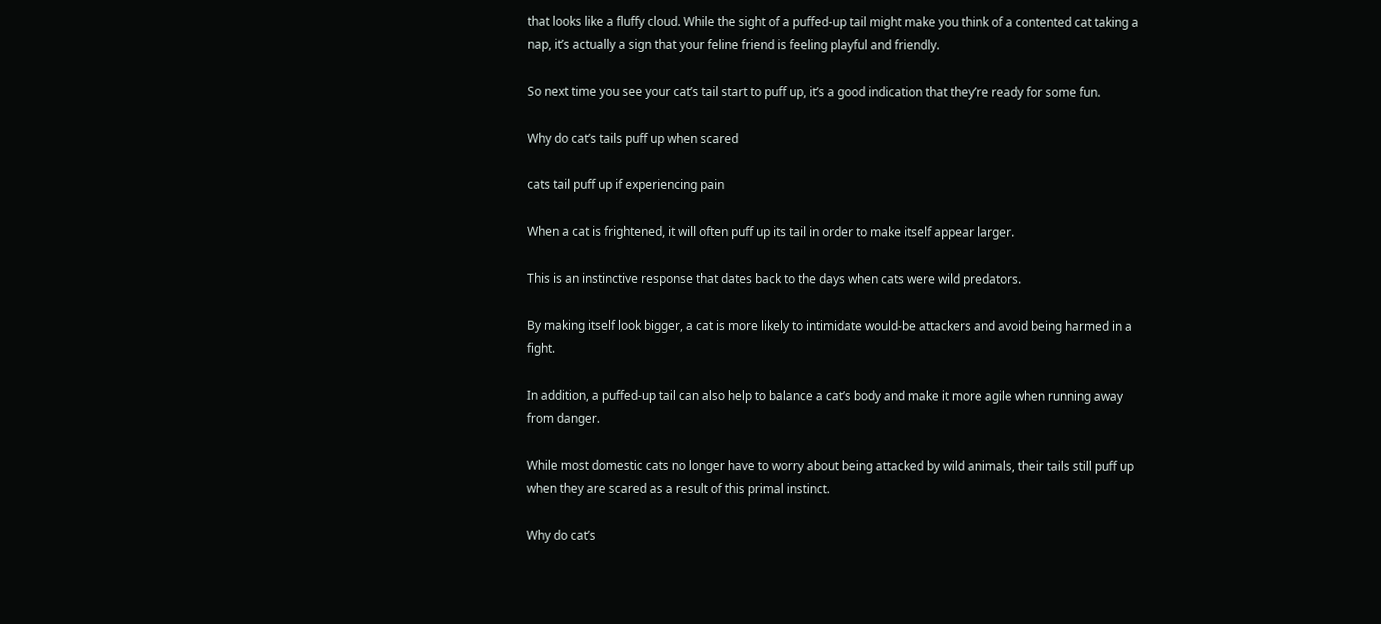that looks like a fluffy cloud. While the sight of a puffed-up tail might make you think of a contented cat taking a nap, it’s actually a sign that your feline friend is feeling playful and friendly.

So next time you see your cat’s tail start to puff up, it’s a good indication that they’re ready for some fun.

Why do cat’s tails puff up when scared

cats tail puff up if experiencing pain

When a cat is frightened, it will often puff up its tail in order to make itself appear larger.

This is an instinctive response that dates back to the days when cats were wild predators.

By making itself look bigger, a cat is more likely to intimidate would-be attackers and avoid being harmed in a fight.

In addition, a puffed-up tail can also help to balance a cat’s body and make it more agile when running away from danger.

While most domestic cats no longer have to worry about being attacked by wild animals, their tails still puff up when they are scared as a result of this primal instinct.

Why do cat’s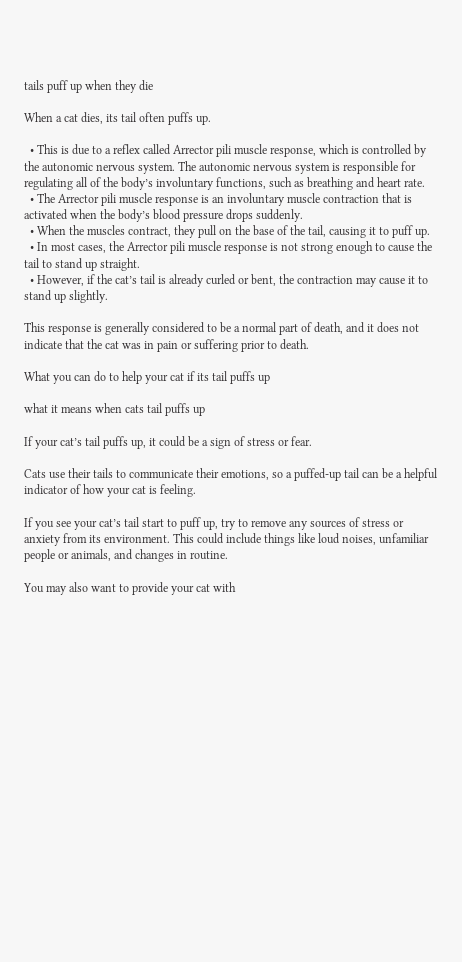tails puff up when they die

When a cat dies, its tail often puffs up.

  • This is due to a reflex called Arrector pili muscle response, which is controlled by the autonomic nervous system. The autonomic nervous system is responsible for regulating all of the body’s involuntary functions, such as breathing and heart rate.
  • The Arrector pili muscle response is an involuntary muscle contraction that is activated when the body’s blood pressure drops suddenly.
  • When the muscles contract, they pull on the base of the tail, causing it to puff up.
  • In most cases, the Arrector pili muscle response is not strong enough to cause the tail to stand up straight.
  • However, if the cat’s tail is already curled or bent, the contraction may cause it to stand up slightly.

This response is generally considered to be a normal part of death, and it does not indicate that the cat was in pain or suffering prior to death.

What you can do to help your cat if its tail puffs up

what it means when cats tail puffs up

If your cat’s tail puffs up, it could be a sign of stress or fear.

Cats use their tails to communicate their emotions, so a puffed-up tail can be a helpful indicator of how your cat is feeling.

If you see your cat’s tail start to puff up, try to remove any sources of stress or anxiety from its environment. This could include things like loud noises, unfamiliar people or animals, and changes in routine.

You may also want to provide your cat with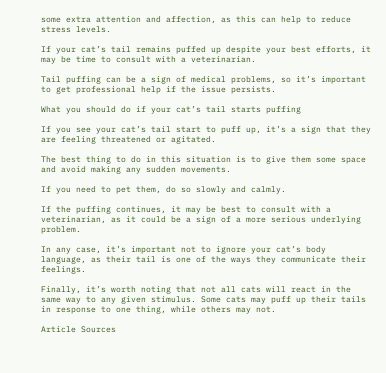some extra attention and affection, as this can help to reduce stress levels.

If your cat’s tail remains puffed up despite your best efforts, it may be time to consult with a veterinarian.

Tail puffing can be a sign of medical problems, so it’s important to get professional help if the issue persists.

What you should do if your cat’s tail starts puffing

If you see your cat’s tail start to puff up, it’s a sign that they are feeling threatened or agitated.

The best thing to do in this situation is to give them some space and avoid making any sudden movements.

If you need to pet them, do so slowly and calmly.

If the puffing continues, it may be best to consult with a veterinarian, as it could be a sign of a more serious underlying problem.

In any case, it’s important not to ignore your cat’s body language, as their tail is one of the ways they communicate their feelings.

Finally, it’s worth noting that not all cats will react in the same way to any given stimulus. Some cats may puff up their tails in response to one thing, while others may not.

Article Sources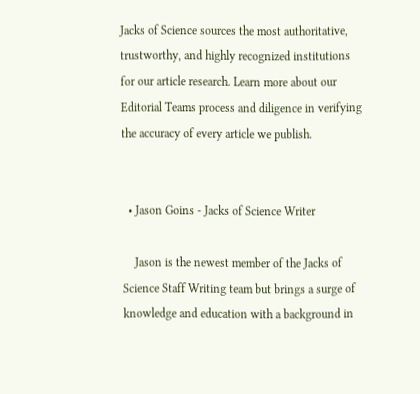Jacks of Science sources the most authoritative, trustworthy, and highly recognized institutions for our article research. Learn more about our Editorial Teams process and diligence in verifying the accuracy of every article we publish.


  • Jason Goins - Jacks of Science Writer

    Jason is the newest member of the Jacks of Science Staff Writing team but brings a surge of knowledge and education with a background in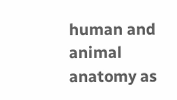human and animal anatomy as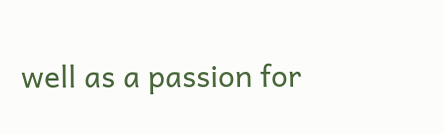well as a passion for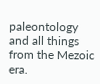paleontology and all things from the Mezoic era.